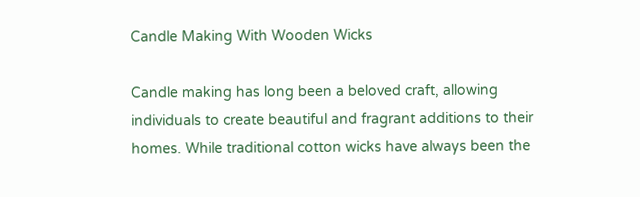Candle Making With Wooden Wicks

Candle making has long been a beloved craft, allowing individuals to create beautiful and fragrant additions to their homes. While traditional cotton wicks have always been the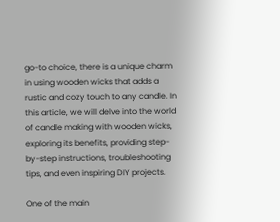go-to choice, there is a unique charm in using wooden wicks that adds a rustic and cozy touch to any candle. In this article, we will delve into the world of candle making with wooden wicks, exploring its benefits, providing step-by-step instructions, troubleshooting tips, and even inspiring DIY projects.

One of the main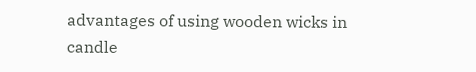advantages of using wooden wicks in candle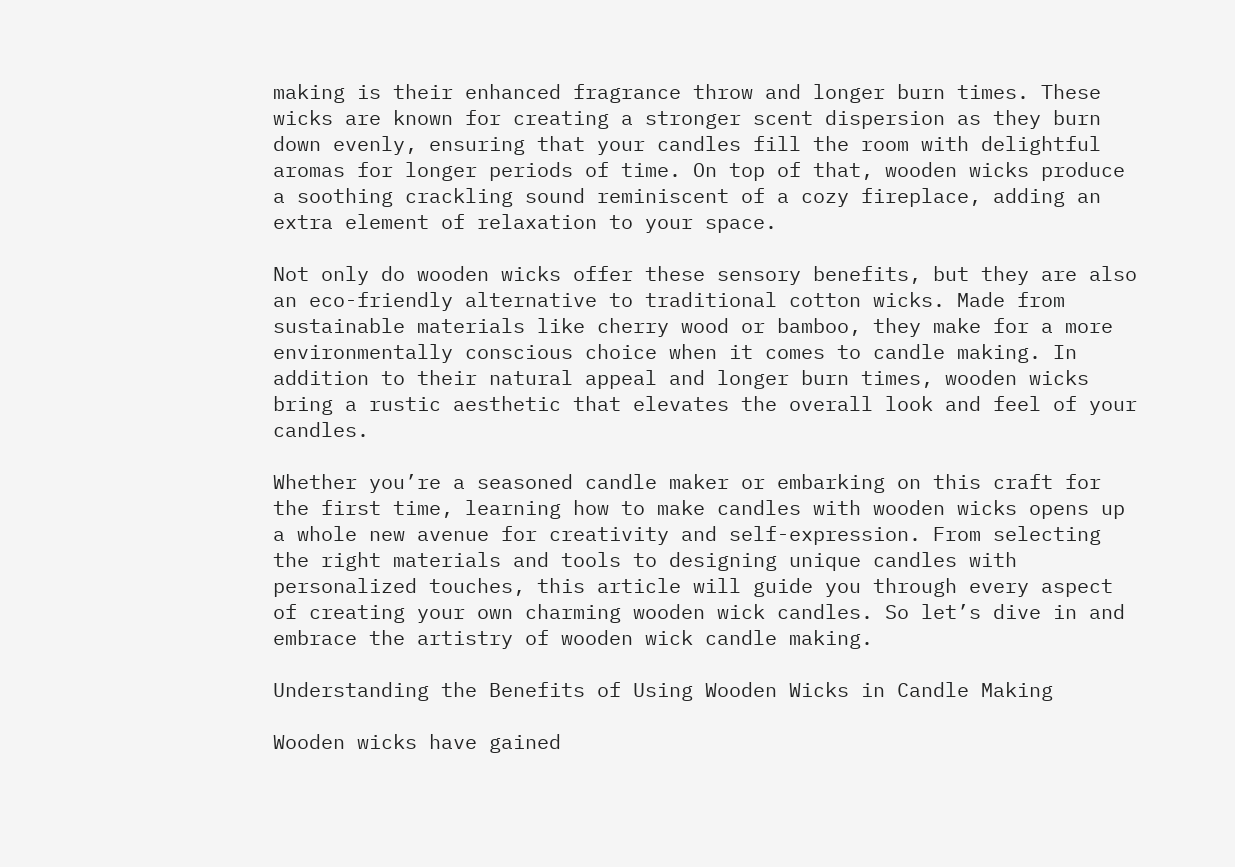making is their enhanced fragrance throw and longer burn times. These wicks are known for creating a stronger scent dispersion as they burn down evenly, ensuring that your candles fill the room with delightful aromas for longer periods of time. On top of that, wooden wicks produce a soothing crackling sound reminiscent of a cozy fireplace, adding an extra element of relaxation to your space.

Not only do wooden wicks offer these sensory benefits, but they are also an eco-friendly alternative to traditional cotton wicks. Made from sustainable materials like cherry wood or bamboo, they make for a more environmentally conscious choice when it comes to candle making. In addition to their natural appeal and longer burn times, wooden wicks bring a rustic aesthetic that elevates the overall look and feel of your candles.

Whether you’re a seasoned candle maker or embarking on this craft for the first time, learning how to make candles with wooden wicks opens up a whole new avenue for creativity and self-expression. From selecting the right materials and tools to designing unique candles with personalized touches, this article will guide you through every aspect of creating your own charming wooden wick candles. So let’s dive in and embrace the artistry of wooden wick candle making.

Understanding the Benefits of Using Wooden Wicks in Candle Making

Wooden wicks have gained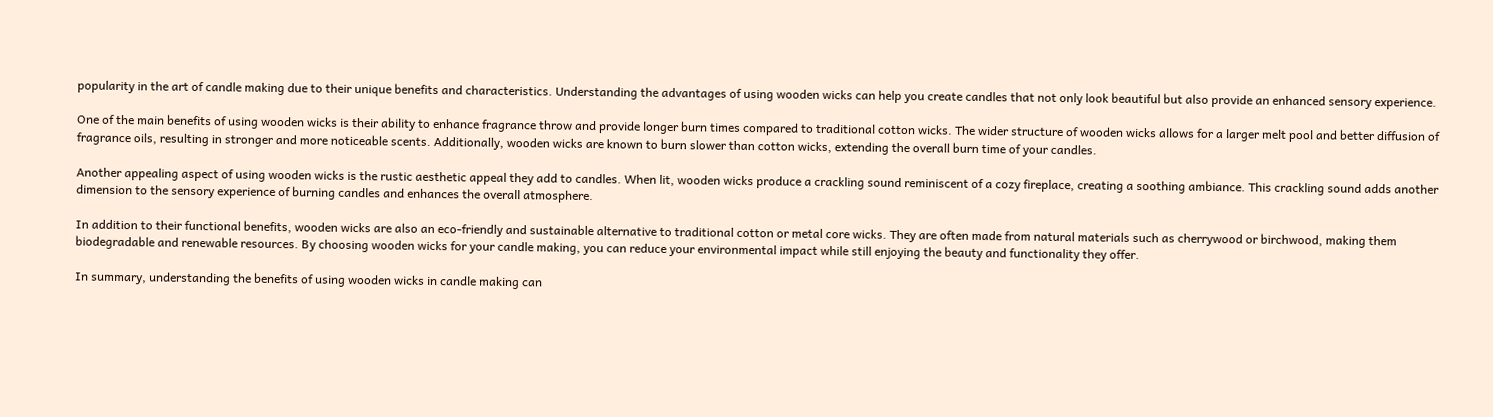popularity in the art of candle making due to their unique benefits and characteristics. Understanding the advantages of using wooden wicks can help you create candles that not only look beautiful but also provide an enhanced sensory experience.

One of the main benefits of using wooden wicks is their ability to enhance fragrance throw and provide longer burn times compared to traditional cotton wicks. The wider structure of wooden wicks allows for a larger melt pool and better diffusion of fragrance oils, resulting in stronger and more noticeable scents. Additionally, wooden wicks are known to burn slower than cotton wicks, extending the overall burn time of your candles.

Another appealing aspect of using wooden wicks is the rustic aesthetic appeal they add to candles. When lit, wooden wicks produce a crackling sound reminiscent of a cozy fireplace, creating a soothing ambiance. This crackling sound adds another dimension to the sensory experience of burning candles and enhances the overall atmosphere.

In addition to their functional benefits, wooden wicks are also an eco-friendly and sustainable alternative to traditional cotton or metal core wicks. They are often made from natural materials such as cherrywood or birchwood, making them biodegradable and renewable resources. By choosing wooden wicks for your candle making, you can reduce your environmental impact while still enjoying the beauty and functionality they offer.

In summary, understanding the benefits of using wooden wicks in candle making can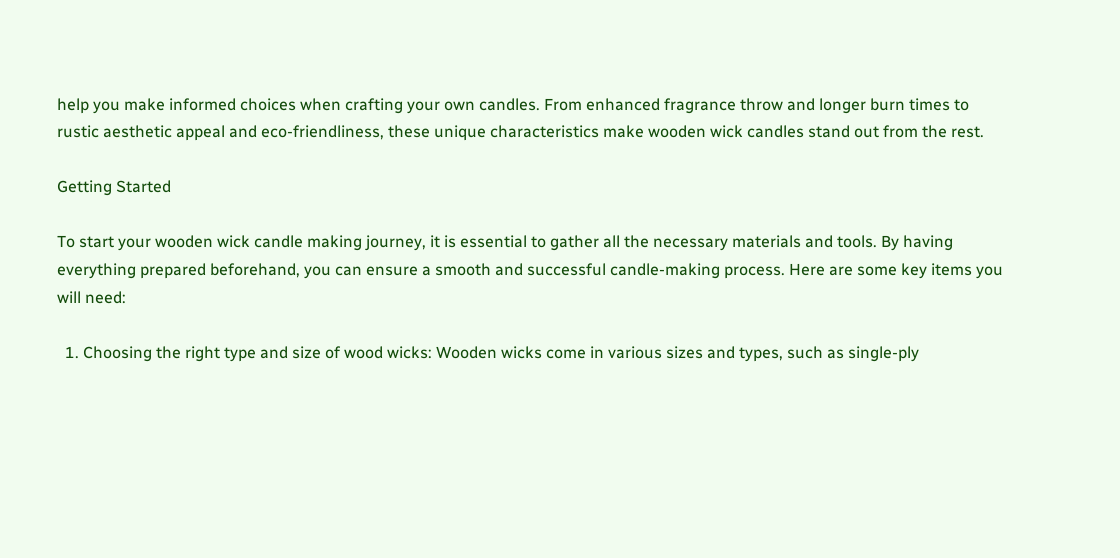help you make informed choices when crafting your own candles. From enhanced fragrance throw and longer burn times to rustic aesthetic appeal and eco-friendliness, these unique characteristics make wooden wick candles stand out from the rest.

Getting Started

To start your wooden wick candle making journey, it is essential to gather all the necessary materials and tools. By having everything prepared beforehand, you can ensure a smooth and successful candle-making process. Here are some key items you will need:

  1. Choosing the right type and size of wood wicks: Wooden wicks come in various sizes and types, such as single-ply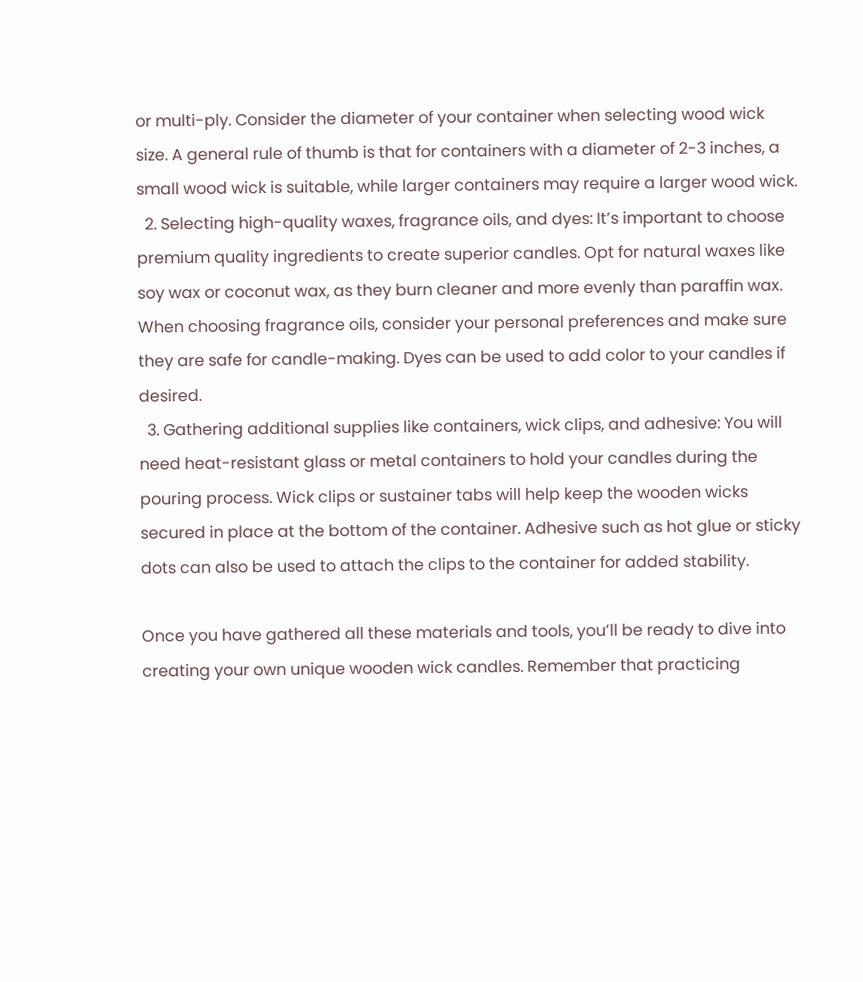or multi-ply. Consider the diameter of your container when selecting wood wick size. A general rule of thumb is that for containers with a diameter of 2-3 inches, a small wood wick is suitable, while larger containers may require a larger wood wick.
  2. Selecting high-quality waxes, fragrance oils, and dyes: It’s important to choose premium quality ingredients to create superior candles. Opt for natural waxes like soy wax or coconut wax, as they burn cleaner and more evenly than paraffin wax. When choosing fragrance oils, consider your personal preferences and make sure they are safe for candle-making. Dyes can be used to add color to your candles if desired.
  3. Gathering additional supplies like containers, wick clips, and adhesive: You will need heat-resistant glass or metal containers to hold your candles during the pouring process. Wick clips or sustainer tabs will help keep the wooden wicks secured in place at the bottom of the container. Adhesive such as hot glue or sticky dots can also be used to attach the clips to the container for added stability.

Once you have gathered all these materials and tools, you’ll be ready to dive into creating your own unique wooden wick candles. Remember that practicing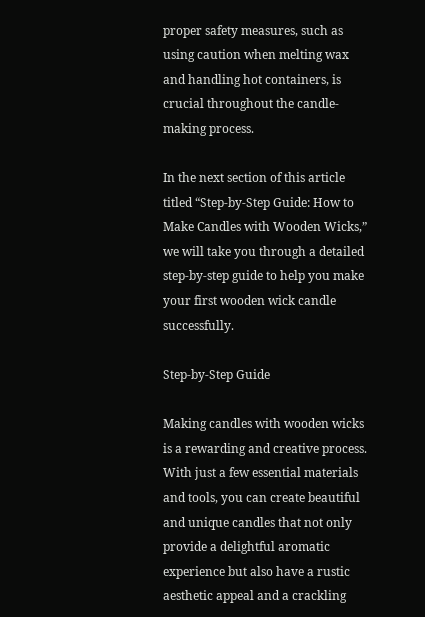proper safety measures, such as using caution when melting wax and handling hot containers, is crucial throughout the candle-making process.

In the next section of this article titled “Step-by-Step Guide: How to Make Candles with Wooden Wicks,” we will take you through a detailed step-by-step guide to help you make your first wooden wick candle successfully.

Step-by-Step Guide

Making candles with wooden wicks is a rewarding and creative process. With just a few essential materials and tools, you can create beautiful and unique candles that not only provide a delightful aromatic experience but also have a rustic aesthetic appeal and a crackling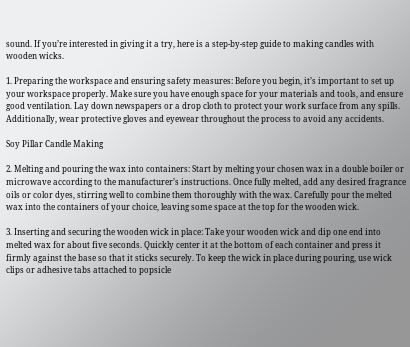sound. If you’re interested in giving it a try, here is a step-by-step guide to making candles with wooden wicks.

1. Preparing the workspace and ensuring safety measures: Before you begin, it’s important to set up your workspace properly. Make sure you have enough space for your materials and tools, and ensure good ventilation. Lay down newspapers or a drop cloth to protect your work surface from any spills. Additionally, wear protective gloves and eyewear throughout the process to avoid any accidents.

Soy Pillar Candle Making

2. Melting and pouring the wax into containers: Start by melting your chosen wax in a double boiler or microwave according to the manufacturer’s instructions. Once fully melted, add any desired fragrance oils or color dyes, stirring well to combine them thoroughly with the wax. Carefully pour the melted wax into the containers of your choice, leaving some space at the top for the wooden wick.

3. Inserting and securing the wooden wick in place: Take your wooden wick and dip one end into melted wax for about five seconds. Quickly center it at the bottom of each container and press it firmly against the base so that it sticks securely. To keep the wick in place during pouring, use wick clips or adhesive tabs attached to popsicle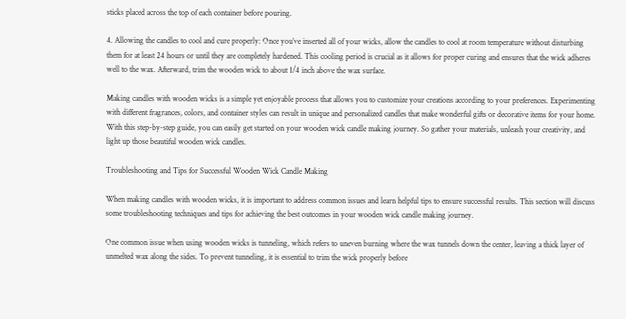sticks placed across the top of each container before pouring.

4. Allowing the candles to cool and cure properly: Once you’ve inserted all of your wicks, allow the candles to cool at room temperature without disturbing them for at least 24 hours or until they are completely hardened. This cooling period is crucial as it allows for proper curing and ensures that the wick adheres well to the wax. Afterward, trim the wooden wick to about 1/4 inch above the wax surface.

Making candles with wooden wicks is a simple yet enjoyable process that allows you to customize your creations according to your preferences. Experimenting with different fragrances, colors, and container styles can result in unique and personalized candles that make wonderful gifts or decorative items for your home. With this step-by-step guide, you can easily get started on your wooden wick candle making journey. So gather your materials, unleash your creativity, and light up those beautiful wooden wick candles.

Troubleshooting and Tips for Successful Wooden Wick Candle Making

When making candles with wooden wicks, it is important to address common issues and learn helpful tips to ensure successful results. This section will discuss some troubleshooting techniques and tips for achieving the best outcomes in your wooden wick candle making journey.

One common issue when using wooden wicks is tunneling, which refers to uneven burning where the wax tunnels down the center, leaving a thick layer of unmelted wax along the sides. To prevent tunneling, it is essential to trim the wick properly before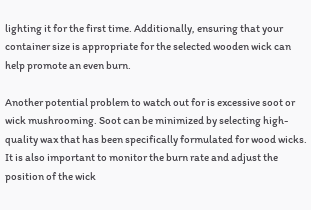lighting it for the first time. Additionally, ensuring that your container size is appropriate for the selected wooden wick can help promote an even burn.

Another potential problem to watch out for is excessive soot or wick mushrooming. Soot can be minimized by selecting high-quality wax that has been specifically formulated for wood wicks. It is also important to monitor the burn rate and adjust the position of the wick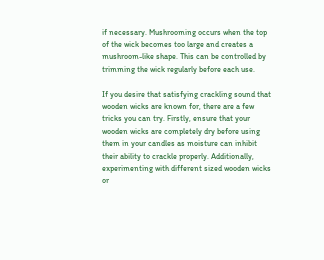if necessary. Mushrooming occurs when the top of the wick becomes too large and creates a mushroom-like shape. This can be controlled by trimming the wick regularly before each use.

If you desire that satisfying crackling sound that wooden wicks are known for, there are a few tricks you can try. Firstly, ensure that your wooden wicks are completely dry before using them in your candles as moisture can inhibit their ability to crackle properly. Additionally, experimenting with different sized wooden wicks or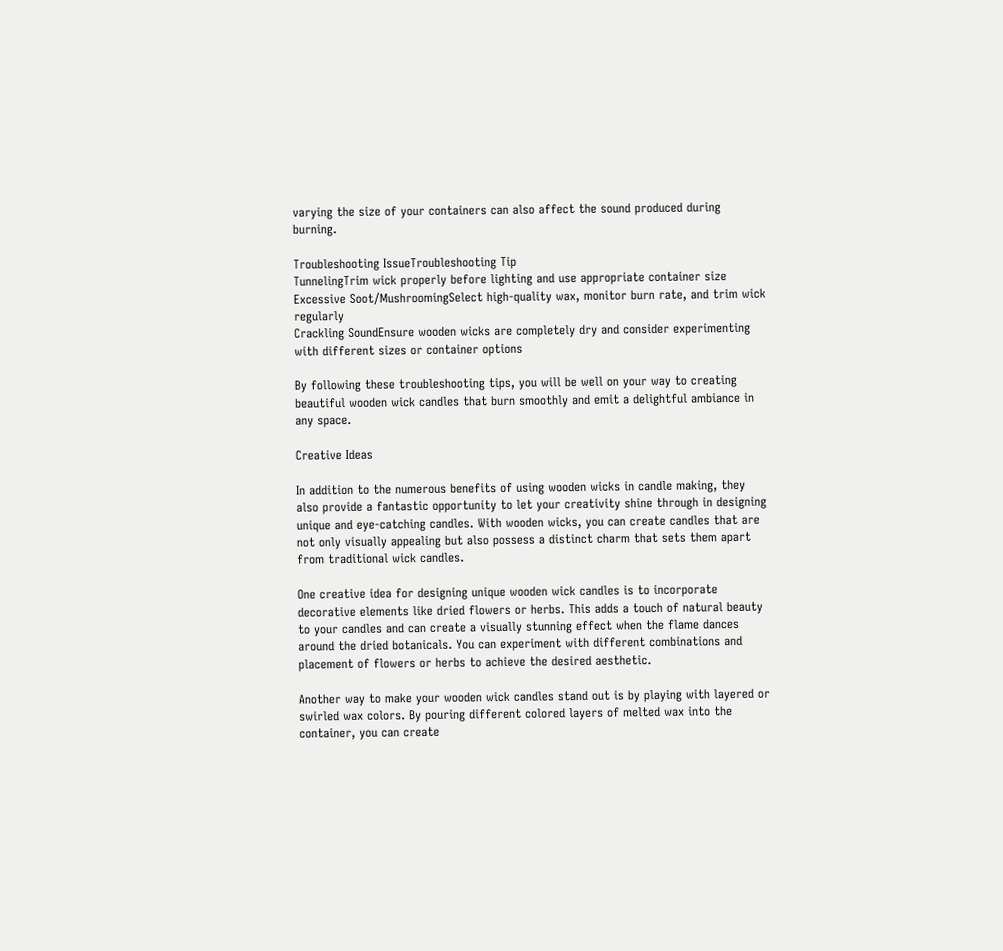varying the size of your containers can also affect the sound produced during burning.

Troubleshooting IssueTroubleshooting Tip
TunnelingTrim wick properly before lighting and use appropriate container size
Excessive Soot/MushroomingSelect high-quality wax, monitor burn rate, and trim wick regularly
Crackling SoundEnsure wooden wicks are completely dry and consider experimenting with different sizes or container options

By following these troubleshooting tips, you will be well on your way to creating beautiful wooden wick candles that burn smoothly and emit a delightful ambiance in any space.

Creative Ideas

In addition to the numerous benefits of using wooden wicks in candle making, they also provide a fantastic opportunity to let your creativity shine through in designing unique and eye-catching candles. With wooden wicks, you can create candles that are not only visually appealing but also possess a distinct charm that sets them apart from traditional wick candles.

One creative idea for designing unique wooden wick candles is to incorporate decorative elements like dried flowers or herbs. This adds a touch of natural beauty to your candles and can create a visually stunning effect when the flame dances around the dried botanicals. You can experiment with different combinations and placement of flowers or herbs to achieve the desired aesthetic.

Another way to make your wooden wick candles stand out is by playing with layered or swirled wax colors. By pouring different colored layers of melted wax into the container, you can create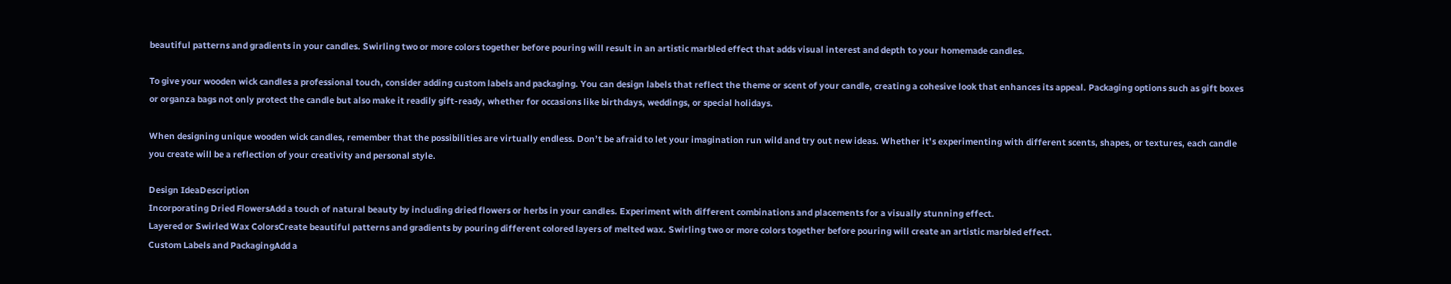beautiful patterns and gradients in your candles. Swirling two or more colors together before pouring will result in an artistic marbled effect that adds visual interest and depth to your homemade candles.

To give your wooden wick candles a professional touch, consider adding custom labels and packaging. You can design labels that reflect the theme or scent of your candle, creating a cohesive look that enhances its appeal. Packaging options such as gift boxes or organza bags not only protect the candle but also make it readily gift-ready, whether for occasions like birthdays, weddings, or special holidays.

When designing unique wooden wick candles, remember that the possibilities are virtually endless. Don’t be afraid to let your imagination run wild and try out new ideas. Whether it’s experimenting with different scents, shapes, or textures, each candle you create will be a reflection of your creativity and personal style.

Design IdeaDescription
Incorporating Dried FlowersAdd a touch of natural beauty by including dried flowers or herbs in your candles. Experiment with different combinations and placements for a visually stunning effect.
Layered or Swirled Wax ColorsCreate beautiful patterns and gradients by pouring different colored layers of melted wax. Swirling two or more colors together before pouring will create an artistic marbled effect.
Custom Labels and PackagingAdd a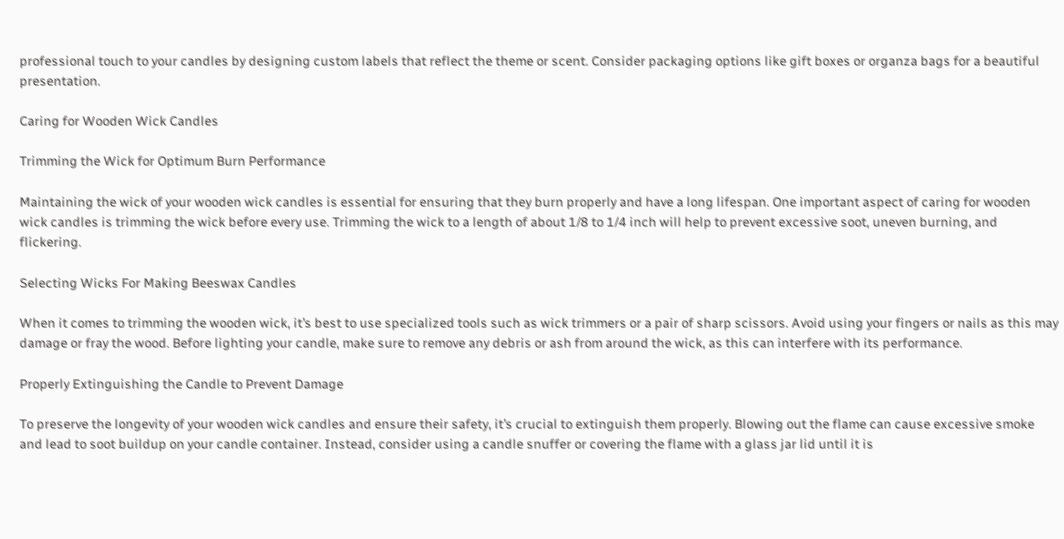professional touch to your candles by designing custom labels that reflect the theme or scent. Consider packaging options like gift boxes or organza bags for a beautiful presentation.

Caring for Wooden Wick Candles

Trimming the Wick for Optimum Burn Performance

Maintaining the wick of your wooden wick candles is essential for ensuring that they burn properly and have a long lifespan. One important aspect of caring for wooden wick candles is trimming the wick before every use. Trimming the wick to a length of about 1/8 to 1/4 inch will help to prevent excessive soot, uneven burning, and flickering.

Selecting Wicks For Making Beeswax Candles

When it comes to trimming the wooden wick, it’s best to use specialized tools such as wick trimmers or a pair of sharp scissors. Avoid using your fingers or nails as this may damage or fray the wood. Before lighting your candle, make sure to remove any debris or ash from around the wick, as this can interfere with its performance.

Properly Extinguishing the Candle to Prevent Damage

To preserve the longevity of your wooden wick candles and ensure their safety, it’s crucial to extinguish them properly. Blowing out the flame can cause excessive smoke and lead to soot buildup on your candle container. Instead, consider using a candle snuffer or covering the flame with a glass jar lid until it is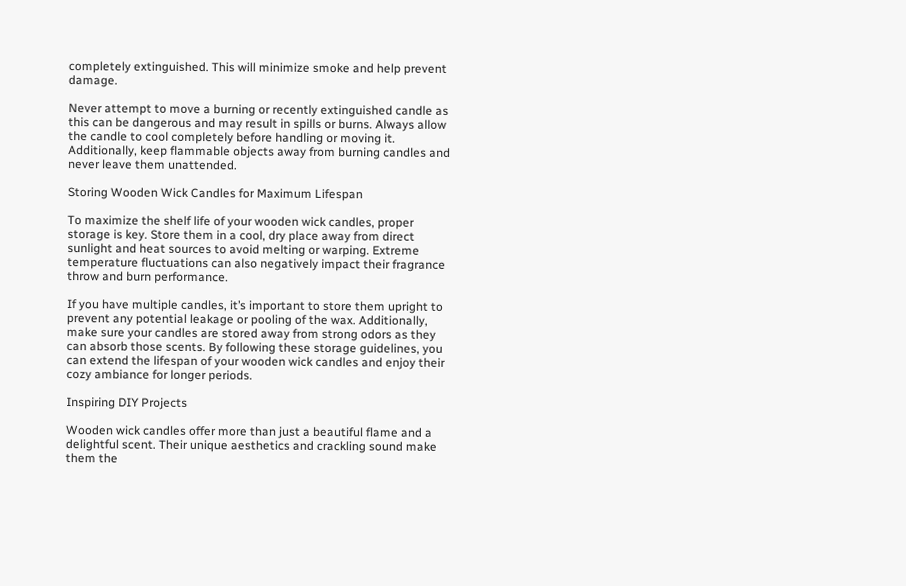completely extinguished. This will minimize smoke and help prevent damage.

Never attempt to move a burning or recently extinguished candle as this can be dangerous and may result in spills or burns. Always allow the candle to cool completely before handling or moving it. Additionally, keep flammable objects away from burning candles and never leave them unattended.

Storing Wooden Wick Candles for Maximum Lifespan

To maximize the shelf life of your wooden wick candles, proper storage is key. Store them in a cool, dry place away from direct sunlight and heat sources to avoid melting or warping. Extreme temperature fluctuations can also negatively impact their fragrance throw and burn performance.

If you have multiple candles, it’s important to store them upright to prevent any potential leakage or pooling of the wax. Additionally, make sure your candles are stored away from strong odors as they can absorb those scents. By following these storage guidelines, you can extend the lifespan of your wooden wick candles and enjoy their cozy ambiance for longer periods.

Inspiring DIY Projects

Wooden wick candles offer more than just a beautiful flame and a delightful scent. Their unique aesthetics and crackling sound make them the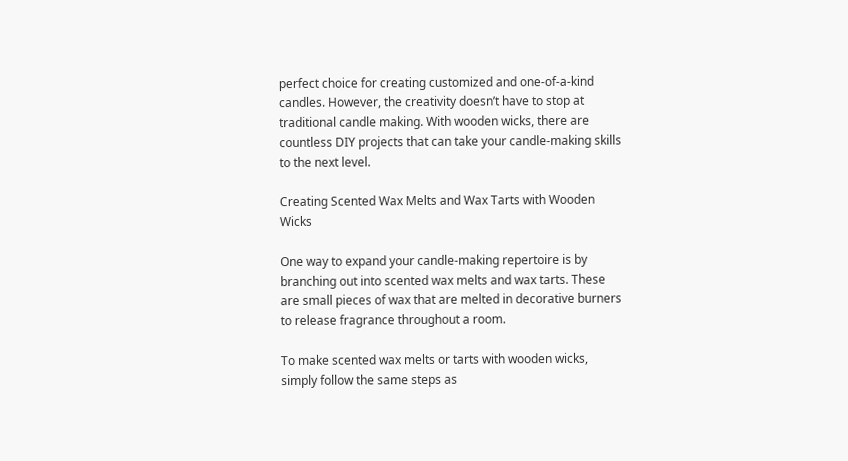perfect choice for creating customized and one-of-a-kind candles. However, the creativity doesn’t have to stop at traditional candle making. With wooden wicks, there are countless DIY projects that can take your candle-making skills to the next level.

Creating Scented Wax Melts and Wax Tarts with Wooden Wicks

One way to expand your candle-making repertoire is by branching out into scented wax melts and wax tarts. These are small pieces of wax that are melted in decorative burners to release fragrance throughout a room.

To make scented wax melts or tarts with wooden wicks, simply follow the same steps as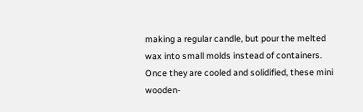making a regular candle, but pour the melted wax into small molds instead of containers. Once they are cooled and solidified, these mini wooden-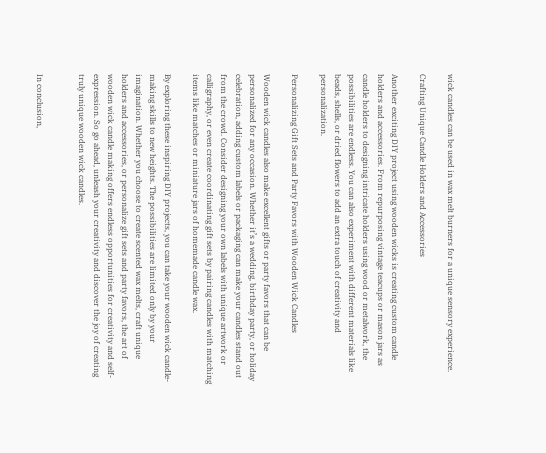wick candles can be used in wax melt burners for a unique sensory experience.

Crafting Unique Candle Holders and Accessories

Another exciting DIY project using wooden wicks is creating custom candle holders and accessories. From repurposing vintage teacups or mason jars as candle holders to designing intricate holders using wood or metalwork, the possibilities are endless. You can also experiment with different materials like beads, shells, or dried flowers to add an extra touch of creativity and personalization.

Personalizing Gift Sets and Party Favors with Wooden Wick Candles

Wooden wick candles also make excellent gifts or party favors that can be personalized for any occasion. Whether it’s a wedding, birthday party, or holiday celebration, adding custom labels or packaging can make your candles stand out from the crowd. Consider designing your own labels with unique artwork or calligraphy, or even create coordinating gift sets by pairing candles with matching items like matches or miniature jars of homemade candle wax.

By exploring these inspiring DIY projects, you can take your wooden wick candle-making skills to new heights. The possibilities are limited only by your imagination. Whether you choose to create scented wax melts, craft unique holders and accessories, or personalize gift sets and party favors, the art of wooden wick candle making offers endless opportunities for creativity and self-expression. So go ahead, unleash your creativity and discover the joy of creating truly unique wooden wick candles.


In conclusion,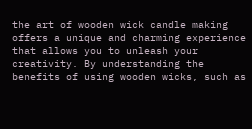the art of wooden wick candle making offers a unique and charming experience that allows you to unleash your creativity. By understanding the benefits of using wooden wicks, such as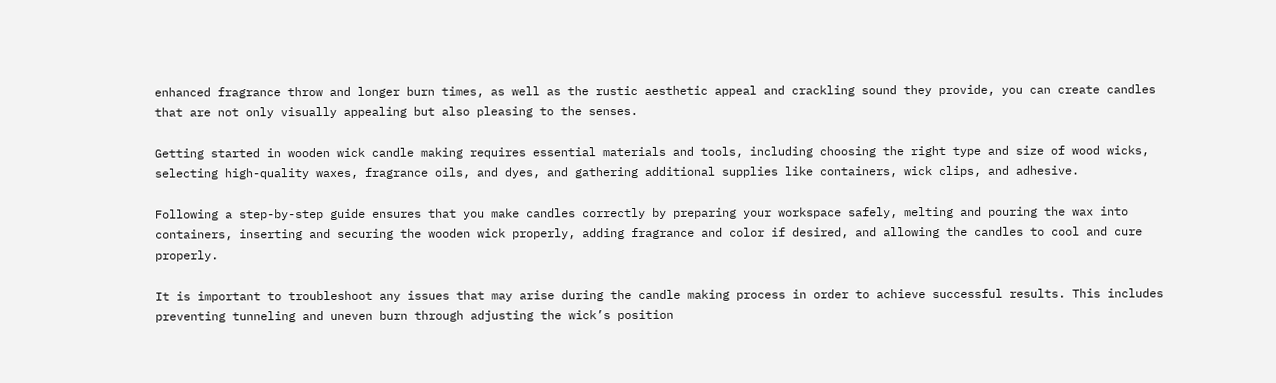enhanced fragrance throw and longer burn times, as well as the rustic aesthetic appeal and crackling sound they provide, you can create candles that are not only visually appealing but also pleasing to the senses.

Getting started in wooden wick candle making requires essential materials and tools, including choosing the right type and size of wood wicks, selecting high-quality waxes, fragrance oils, and dyes, and gathering additional supplies like containers, wick clips, and adhesive.

Following a step-by-step guide ensures that you make candles correctly by preparing your workspace safely, melting and pouring the wax into containers, inserting and securing the wooden wick properly, adding fragrance and color if desired, and allowing the candles to cool and cure properly.

It is important to troubleshoot any issues that may arise during the candle making process in order to achieve successful results. This includes preventing tunneling and uneven burn through adjusting the wick’s position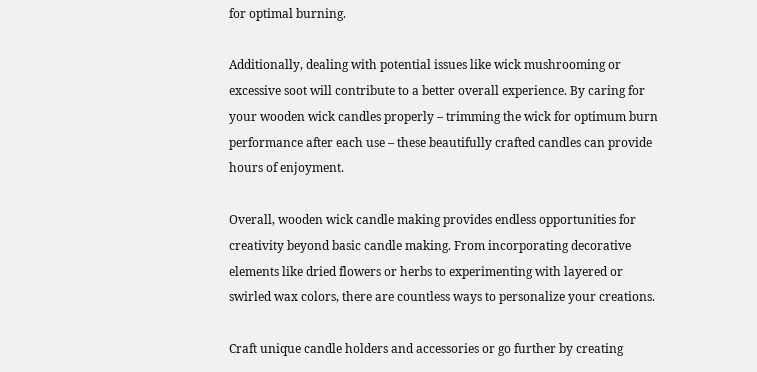for optimal burning.

Additionally, dealing with potential issues like wick mushrooming or excessive soot will contribute to a better overall experience. By caring for your wooden wick candles properly – trimming the wick for optimum burn performance after each use – these beautifully crafted candles can provide hours of enjoyment.

Overall, wooden wick candle making provides endless opportunities for creativity beyond basic candle making. From incorporating decorative elements like dried flowers or herbs to experimenting with layered or swirled wax colors, there are countless ways to personalize your creations.

Craft unique candle holders and accessories or go further by creating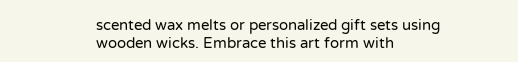scented wax melts or personalized gift sets using wooden wicks. Embrace this art form with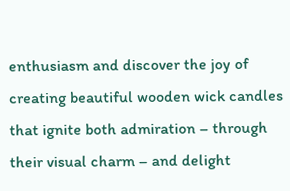enthusiasm and discover the joy of creating beautiful wooden wick candles that ignite both admiration – through their visual charm – and delight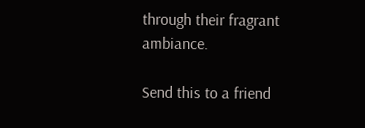through their fragrant ambiance.

Send this to a friend